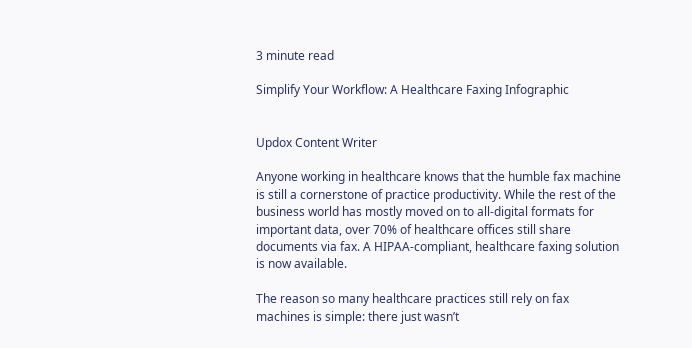3 minute read

Simplify Your Workflow: A Healthcare Faxing Infographic


Updox Content Writer

Anyone working in healthcare knows that the humble fax machine is still a cornerstone of practice productivity. While the rest of the business world has mostly moved on to all-digital formats for important data, over 70% of healthcare offices still share documents via fax. A HIPAA-compliant, healthcare faxing solution is now available.

The reason so many healthcare practices still rely on fax machines is simple: there just wasn’t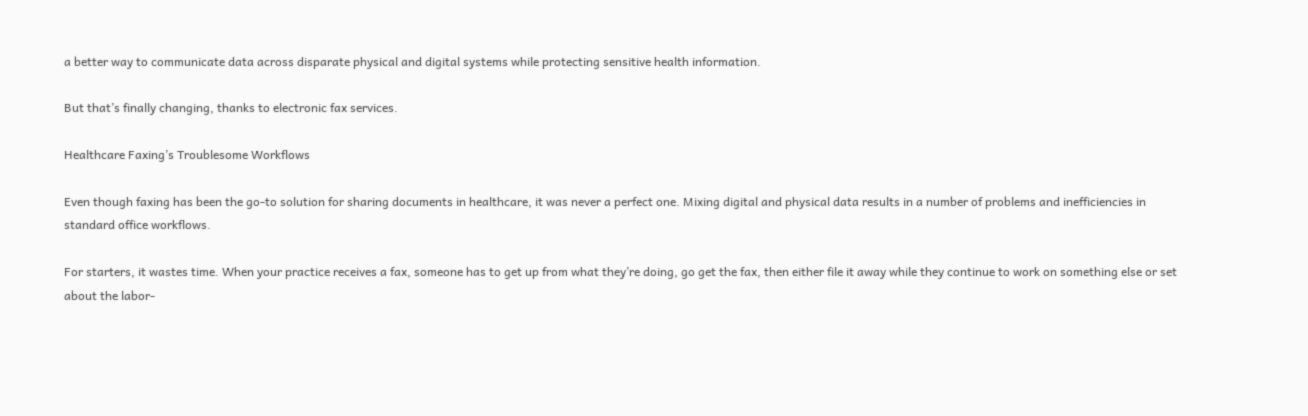a better way to communicate data across disparate physical and digital systems while protecting sensitive health information.

But that’s finally changing, thanks to electronic fax services.

Healthcare Faxing’s Troublesome Workflows

Even though faxing has been the go-to solution for sharing documents in healthcare, it was never a perfect one. Mixing digital and physical data results in a number of problems and inefficiencies in standard office workflows.

For starters, it wastes time. When your practice receives a fax, someone has to get up from what they’re doing, go get the fax, then either file it away while they continue to work on something else or set about the labor-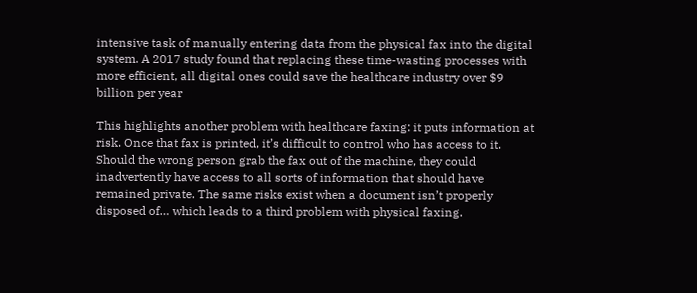intensive task of manually entering data from the physical fax into the digital system. A 2017 study found that replacing these time-wasting processes with more efficient, all digital ones could save the healthcare industry over $9 billion per year

This highlights another problem with healthcare faxing: it puts information at risk. Once that fax is printed, it’s difficult to control who has access to it. Should the wrong person grab the fax out of the machine, they could inadvertently have access to all sorts of information that should have remained private. The same risks exist when a document isn’t properly disposed of… which leads to a third problem with physical faxing.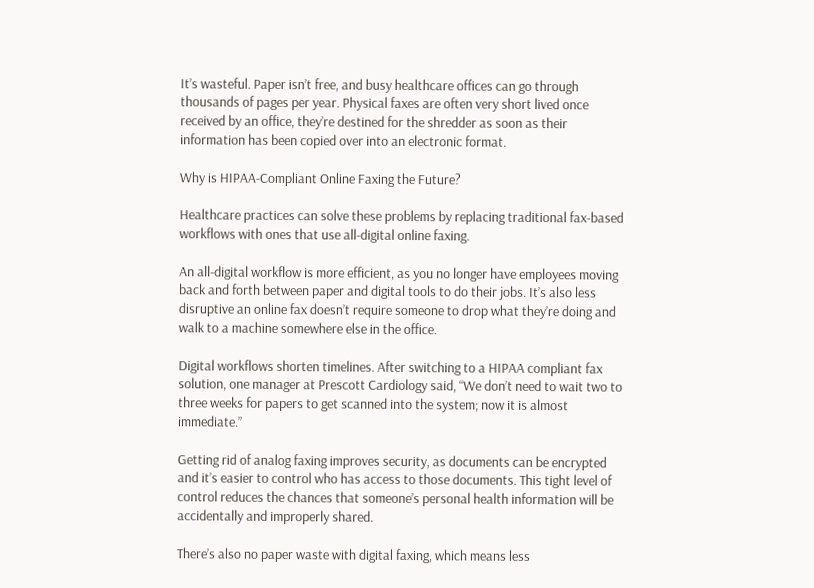It’s wasteful. Paper isn’t free, and busy healthcare offices can go through thousands of pages per year. Physical faxes are often very short lived once received by an office, they’re destined for the shredder as soon as their information has been copied over into an electronic format.

Why is HIPAA-Compliant Online Faxing the Future?

Healthcare practices can solve these problems by replacing traditional fax-based workflows with ones that use all-digital online faxing.

An all-digital workflow is more efficient, as you no longer have employees moving back and forth between paper and digital tools to do their jobs. It’s also less disruptive an online fax doesn’t require someone to drop what they’re doing and walk to a machine somewhere else in the office.

Digital workflows shorten timelines. After switching to a HIPAA compliant fax solution, one manager at Prescott Cardiology said, “We don’t need to wait two to three weeks for papers to get scanned into the system; now it is almost immediate.”

Getting rid of analog faxing improves security, as documents can be encrypted and it’s easier to control who has access to those documents. This tight level of control reduces the chances that someone’s personal health information will be accidentally and improperly shared.

There’s also no paper waste with digital faxing, which means less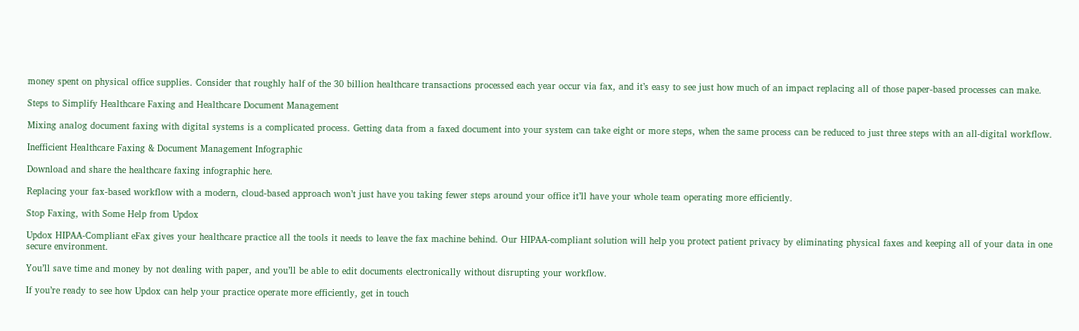money spent on physical office supplies. Consider that roughly half of the 30 billion healthcare transactions processed each year occur via fax, and it’s easy to see just how much of an impact replacing all of those paper-based processes can make.

Steps to Simplify Healthcare Faxing and Healthcare Document Management

Mixing analog document faxing with digital systems is a complicated process. Getting data from a faxed document into your system can take eight or more steps, when the same process can be reduced to just three steps with an all-digital workflow.

Inefficient Healthcare Faxing & Document Management Infographic

Download and share the healthcare faxing infographic here.

Replacing your fax-based workflow with a modern, cloud-based approach won’t just have you taking fewer steps around your office it’ll have your whole team operating more efficiently.

Stop Faxing, with Some Help from Updox

Updox HIPAA-Compliant eFax gives your healthcare practice all the tools it needs to leave the fax machine behind. Our HIPAA-compliant solution will help you protect patient privacy by eliminating physical faxes and keeping all of your data in one secure environment.

You’ll save time and money by not dealing with paper, and you’ll be able to edit documents electronically without disrupting your workflow.

If you’re ready to see how Updox can help your practice operate more efficiently, get in touch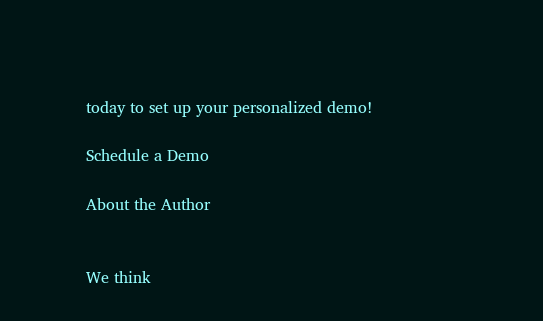today to set up your personalized demo!

Schedule a Demo

About the Author


We think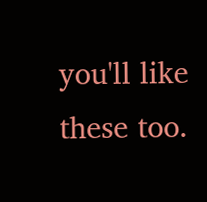you'll like these too.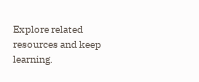Explore related resources and keep learning.